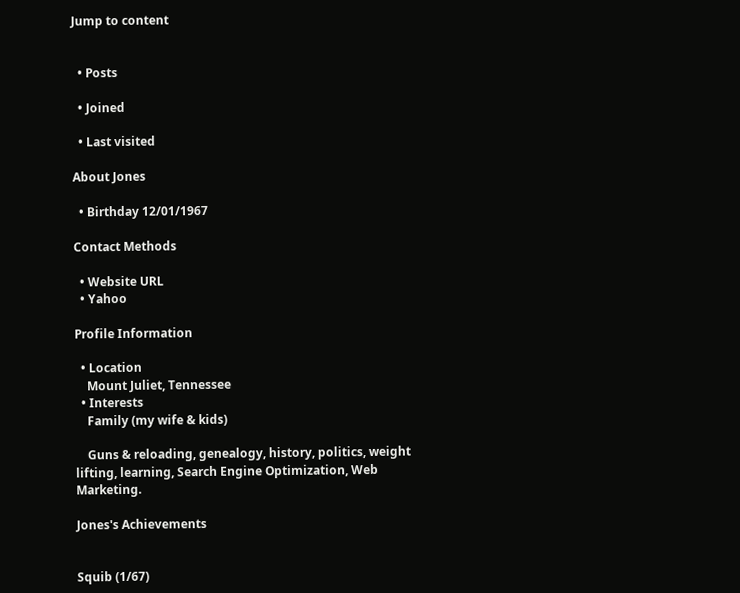Jump to content


  • Posts

  • Joined

  • Last visited

About Jones

  • Birthday 12/01/1967

Contact Methods

  • Website URL
  • Yahoo

Profile Information

  • Location
    Mount Juliet, Tennessee
  • Interests
    Family (my wife & kids)

    Guns & reloading, genealogy, history, politics, weight lifting, learning, Search Engine Optimization, Web Marketing.

Jones's Achievements


Squib (1/67)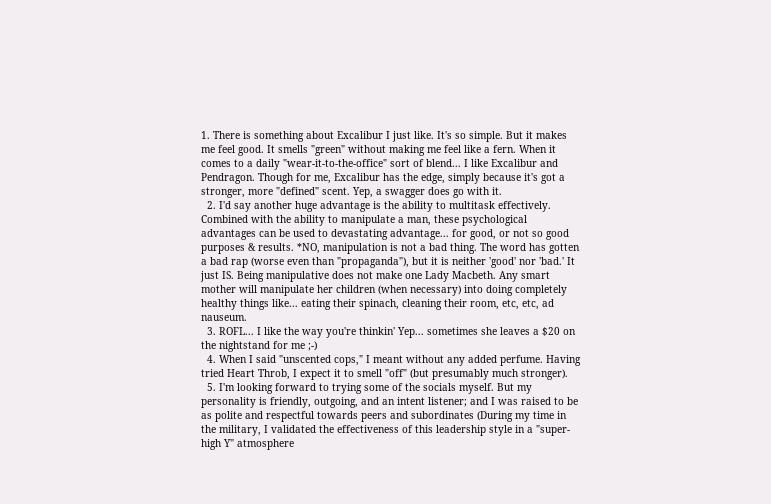1. There is something about Excalibur I just like. It's so simple. But it makes me feel good. It smells "green" without making me feel like a fern. When it comes to a daily "wear-it-to-the-office" sort of blend... I like Excalibur and Pendragon. Though for me, Excalibur has the edge, simply because it's got a stronger, more "defined" scent. Yep, a swagger does go with it.
  2. I'd say another huge advantage is the ability to multitask effectively. Combined with the ability to manipulate a man, these psychological advantages can be used to devastating advantage... for good, or not so good purposes & results. *NO, manipulation is not a bad thing. The word has gotten a bad rap (worse even than "propaganda"), but it is neither 'good' nor 'bad.' It just IS. Being manipulative does not make one Lady Macbeth. Any smart mother will manipulate her children (when necessary) into doing completely healthy things like... eating their spinach, cleaning their room, etc, etc, ad nauseum.
  3. ROFL... I like the way you're thinkin' Yep... sometimes she leaves a $20 on the nightstand for me ;-)
  4. When I said "unscented cops," I meant without any added perfume. Having tried Heart Throb, I expect it to smell "off" (but presumably much stronger).
  5. I'm looking forward to trying some of the socials myself. But my personality is friendly, outgoing, and an intent listener; and I was raised to be as polite and respectful towards peers and subordinates (During my time in the military, I validated the effectiveness of this leadership style in a "super-high Y" atmosphere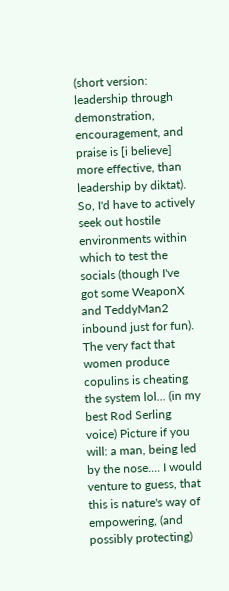(short version: leadership through demonstration, encouragement, and praise is [i believe] more effective, than leadership by diktat). So, I'd have to actively seek out hostile environments within which to test the socials (though I've got some WeaponX and TeddyMan2 inbound just for fun). The very fact that women produce copulins is cheating the system lol... (in my best Rod Serling voice) Picture if you will: a man, being led by the nose.... I would venture to guess, that this is nature's way of empowering, (and possibly protecting)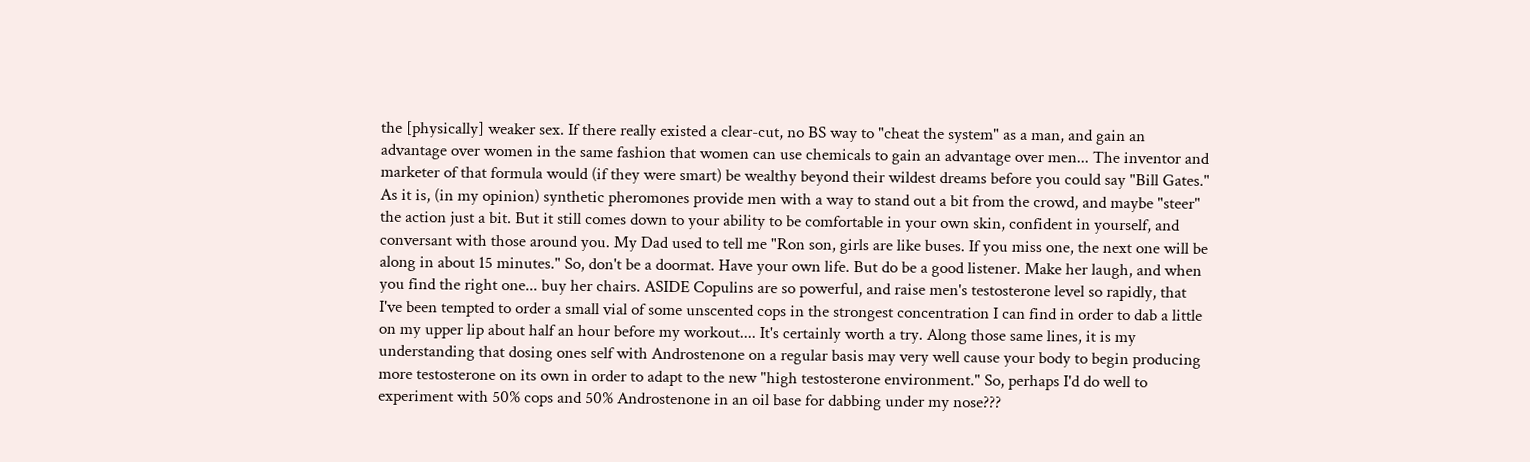the [physically] weaker sex. If there really existed a clear-cut, no BS way to "cheat the system" as a man, and gain an advantage over women in the same fashion that women can use chemicals to gain an advantage over men... The inventor and marketer of that formula would (if they were smart) be wealthy beyond their wildest dreams before you could say "Bill Gates." As it is, (in my opinion) synthetic pheromones provide men with a way to stand out a bit from the crowd, and maybe "steer" the action just a bit. But it still comes down to your ability to be comfortable in your own skin, confident in yourself, and conversant with those around you. My Dad used to tell me "Ron son, girls are like buses. If you miss one, the next one will be along in about 15 minutes." So, don't be a doormat. Have your own life. But do be a good listener. Make her laugh, and when you find the right one... buy her chairs. ASIDE Copulins are so powerful, and raise men's testosterone level so rapidly, that I've been tempted to order a small vial of some unscented cops in the strongest concentration I can find in order to dab a little on my upper lip about half an hour before my workout.... It's certainly worth a try. Along those same lines, it is my understanding that dosing ones self with Androstenone on a regular basis may very well cause your body to begin producing more testosterone on its own in order to adapt to the new "high testosterone environment." So, perhaps I'd do well to experiment with 50% cops and 50% Androstenone in an oil base for dabbing under my nose???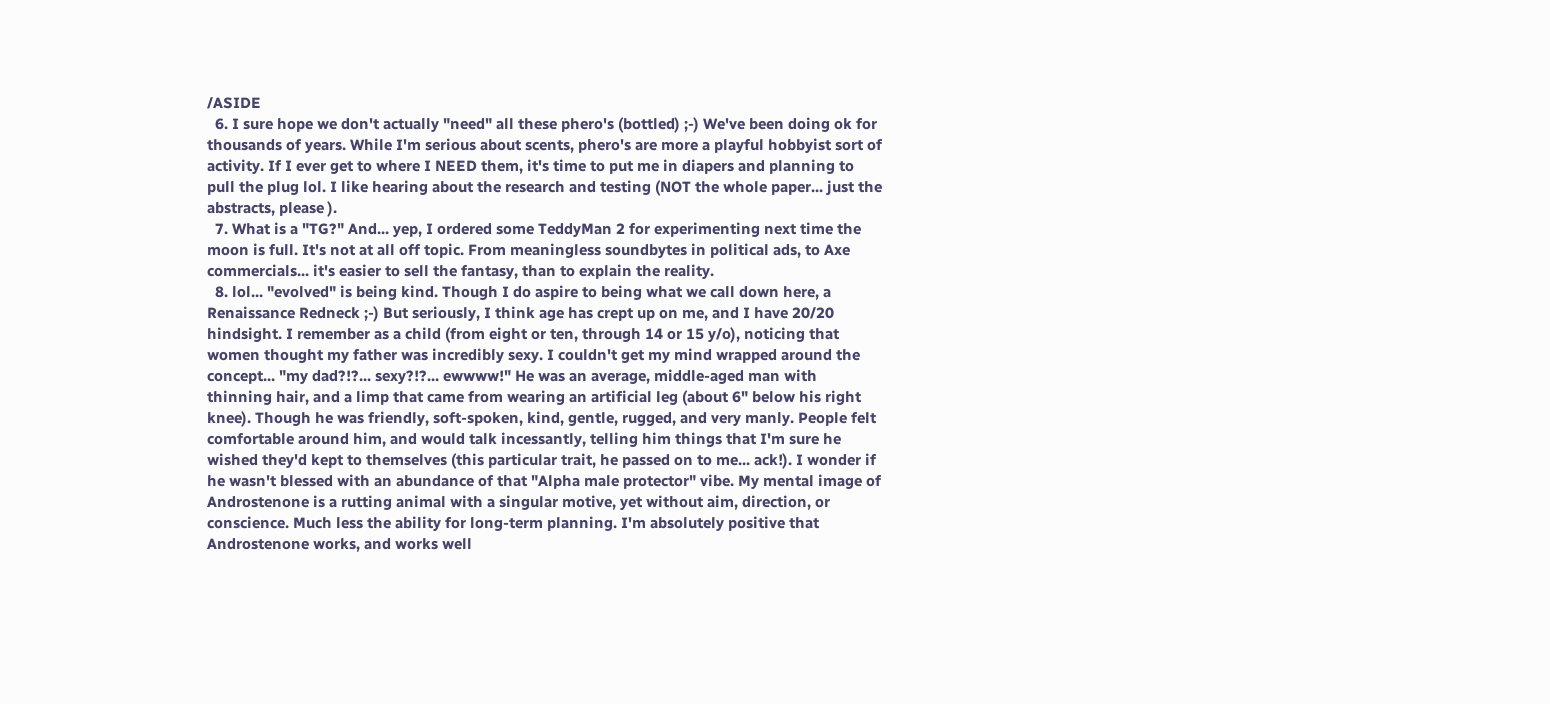/ASIDE
  6. I sure hope we don't actually "need" all these phero's (bottled) ;-) We've been doing ok for thousands of years. While I'm serious about scents, phero's are more a playful hobbyist sort of activity. If I ever get to where I NEED them, it's time to put me in diapers and planning to pull the plug lol. I like hearing about the research and testing (NOT the whole paper... just the abstracts, please ).
  7. What is a "TG?" And... yep, I ordered some TeddyMan 2 for experimenting next time the moon is full. It's not at all off topic. From meaningless soundbytes in political ads, to Axe commercials... it's easier to sell the fantasy, than to explain the reality.
  8. lol... "evolved" is being kind. Though I do aspire to being what we call down here, a Renaissance Redneck ;-) But seriously, I think age has crept up on me, and I have 20/20 hindsight. I remember as a child (from eight or ten, through 14 or 15 y/o), noticing that women thought my father was incredibly sexy. I couldn't get my mind wrapped around the concept... "my dad?!?... sexy?!?... ewwww!" He was an average, middle-aged man with thinning hair, and a limp that came from wearing an artificial leg (about 6" below his right knee). Though he was friendly, soft-spoken, kind, gentle, rugged, and very manly. People felt comfortable around him, and would talk incessantly, telling him things that I'm sure he wished they'd kept to themselves (this particular trait, he passed on to me... ack!). I wonder if he wasn't blessed with an abundance of that "Alpha male protector" vibe. My mental image of Androstenone is a rutting animal with a singular motive, yet without aim, direction, or conscience. Much less the ability for long-term planning. I'm absolutely positive that Androstenone works, and works well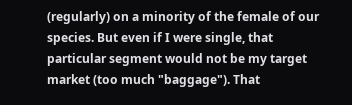(regularly) on a minority of the female of our species. But even if I were single, that particular segment would not be my target market (too much "baggage"). That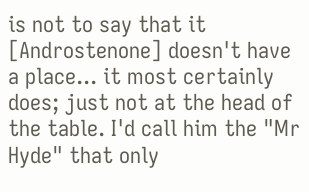is not to say that it [Androstenone] doesn't have a place... it most certainly does; just not at the head of the table. I'd call him the "Mr Hyde" that only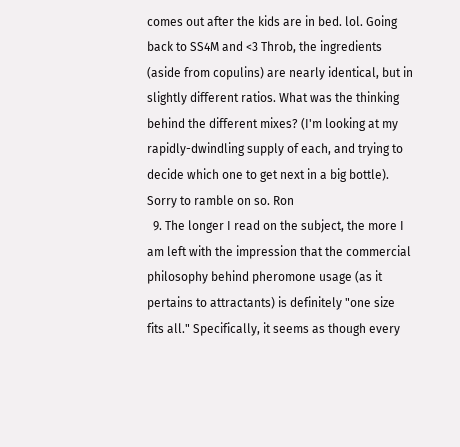comes out after the kids are in bed. lol. Going back to SS4M and <3 Throb, the ingredients (aside from copulins) are nearly identical, but in slightly different ratios. What was the thinking behind the different mixes? (I'm looking at my rapidly-dwindling supply of each, and trying to decide which one to get next in a big bottle). Sorry to ramble on so. Ron
  9. The longer I read on the subject, the more I am left with the impression that the commercial philosophy behind pheromone usage (as it pertains to attractants) is definitely "one size fits all." Specifically, it seems as though every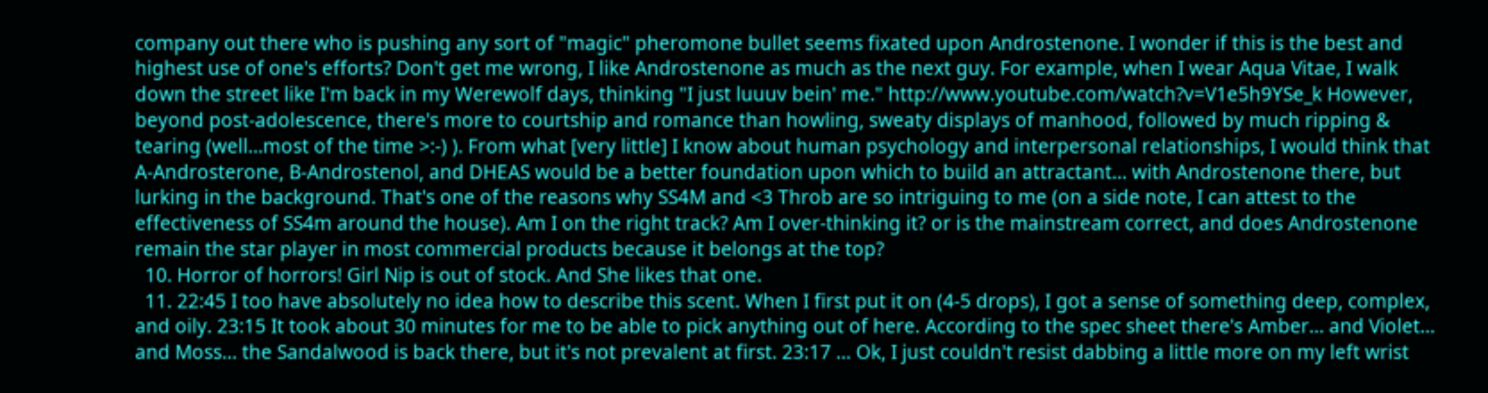company out there who is pushing any sort of "magic" pheromone bullet seems fixated upon Androstenone. I wonder if this is the best and highest use of one's efforts? Don't get me wrong, I like Androstenone as much as the next guy. For example, when I wear Aqua Vitae, I walk down the street like I'm back in my Werewolf days, thinking "I just luuuv bein' me." http://www.youtube.com/watch?v=V1e5h9YSe_k However, beyond post-adolescence, there's more to courtship and romance than howling, sweaty displays of manhood, followed by much ripping & tearing (well...most of the time >:-) ). From what [very little] I know about human psychology and interpersonal relationships, I would think that A-Androsterone, B-Androstenol, and DHEAS would be a better foundation upon which to build an attractant... with Androstenone there, but lurking in the background. That's one of the reasons why SS4M and <3 Throb are so intriguing to me (on a side note, I can attest to the effectiveness of SS4m around the house). Am I on the right track? Am I over-thinking it? or is the mainstream correct, and does Androstenone remain the star player in most commercial products because it belongs at the top?
  10. Horror of horrors! Girl Nip is out of stock. And She likes that one.
  11. 22:45 I too have absolutely no idea how to describe this scent. When I first put it on (4-5 drops), I got a sense of something deep, complex, and oily. 23:15 It took about 30 minutes for me to be able to pick anything out of here. According to the spec sheet there's Amber... and Violet... and Moss... the Sandalwood is back there, but it's not prevalent at first. 23:17 ... Ok, I just couldn't resist dabbing a little more on my left wrist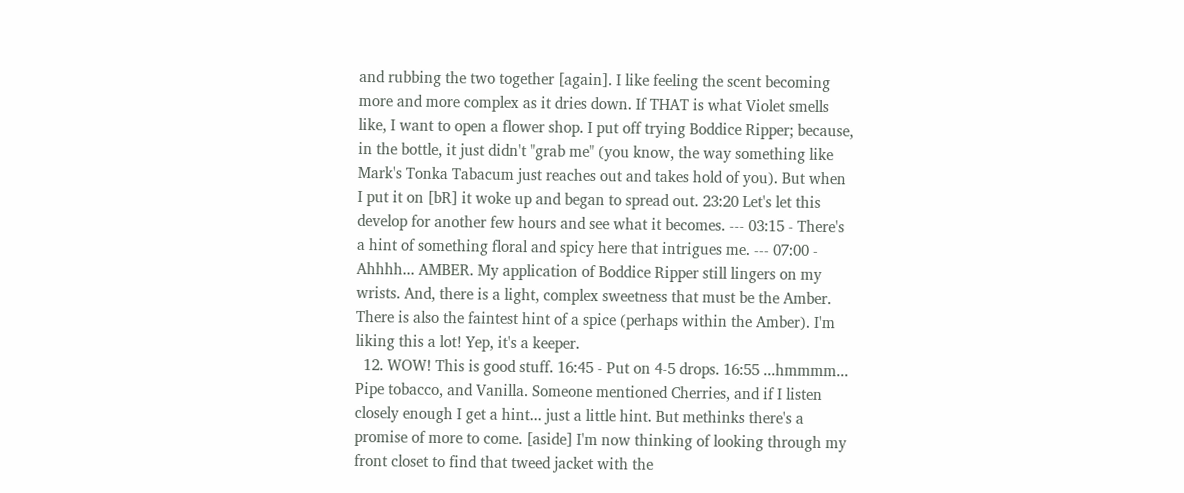and rubbing the two together [again]. I like feeling the scent becoming more and more complex as it dries down. If THAT is what Violet smells like, I want to open a flower shop. I put off trying Boddice Ripper; because, in the bottle, it just didn't "grab me" (you know, the way something like Mark's Tonka Tabacum just reaches out and takes hold of you). But when I put it on [bR] it woke up and began to spread out. 23:20 Let's let this develop for another few hours and see what it becomes. --- 03:15 - There's a hint of something floral and spicy here that intrigues me. --- 07:00 - Ahhhh... AMBER. My application of Boddice Ripper still lingers on my wrists. And, there is a light, complex sweetness that must be the Amber. There is also the faintest hint of a spice (perhaps within the Amber). I'm liking this a lot! Yep, it's a keeper.
  12. WOW! This is good stuff. 16:45 - Put on 4-5 drops. 16:55 ...hmmmm... Pipe tobacco, and Vanilla. Someone mentioned Cherries, and if I listen closely enough I get a hint... just a little hint. But methinks there's a promise of more to come. [aside] I'm now thinking of looking through my front closet to find that tweed jacket with the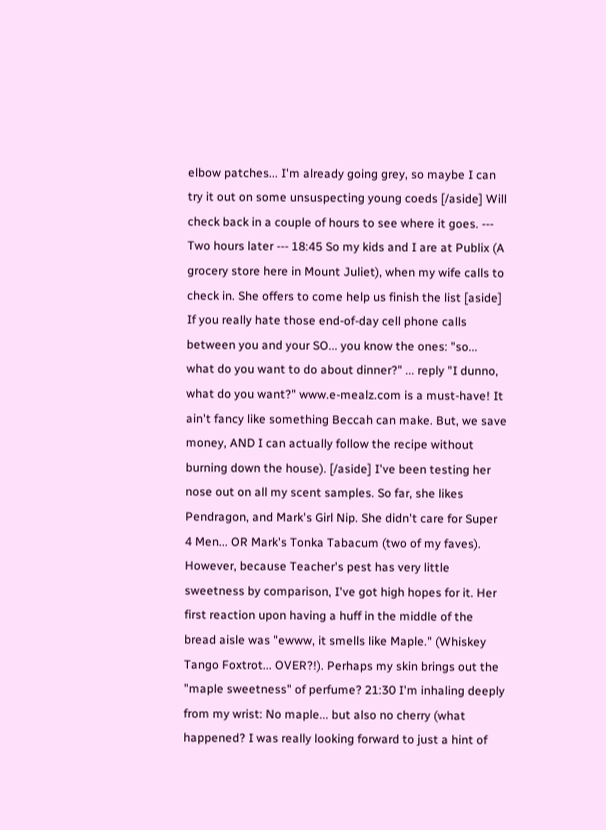elbow patches... I'm already going grey, so maybe I can try it out on some unsuspecting young coeds [/aside] Will check back in a couple of hours to see where it goes. --- Two hours later --- 18:45 So my kids and I are at Publix (A grocery store here in Mount Juliet), when my wife calls to check in. She offers to come help us finish the list [aside] If you really hate those end-of-day cell phone calls between you and your SO... you know the ones: "so... what do you want to do about dinner?" ... reply "I dunno, what do you want?" www.e-mealz.com is a must-have! It ain't fancy like something Beccah can make. But, we save money, AND I can actually follow the recipe without burning down the house). [/aside] I've been testing her nose out on all my scent samples. So far, she likes Pendragon, and Mark's Girl Nip. She didn't care for Super 4 Men... OR Mark's Tonka Tabacum (two of my faves). However, because Teacher's pest has very little sweetness by comparison, I've got high hopes for it. Her first reaction upon having a huff in the middle of the bread aisle was "ewww, it smells like Maple." (Whiskey Tango Foxtrot... OVER?!). Perhaps my skin brings out the "maple sweetness" of perfume? 21:30 I'm inhaling deeply from my wrist: No maple... but also no cherry (what happened? I was really looking forward to just a hint of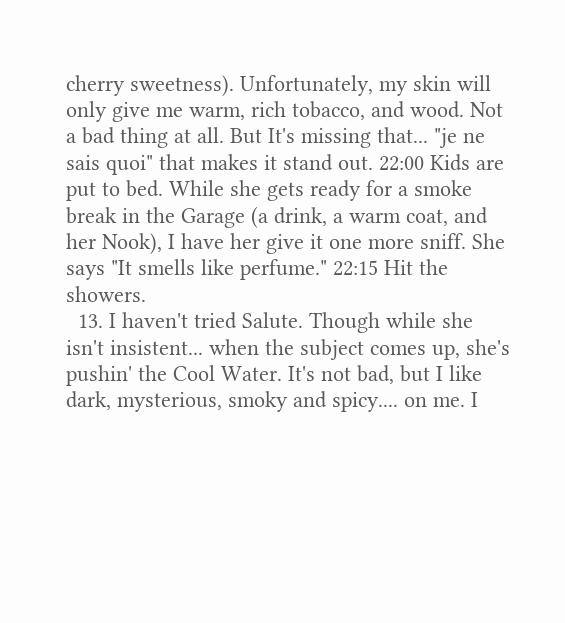cherry sweetness). Unfortunately, my skin will only give me warm, rich tobacco, and wood. Not a bad thing at all. But It's missing that... "je ne sais quoi" that makes it stand out. 22:00 Kids are put to bed. While she gets ready for a smoke break in the Garage (a drink, a warm coat, and her Nook), I have her give it one more sniff. She says "It smells like perfume." 22:15 Hit the showers.
  13. I haven't tried Salute. Though while she isn't insistent... when the subject comes up, she's pushin' the Cool Water. It's not bad, but I like dark, mysterious, smoky and spicy.... on me. I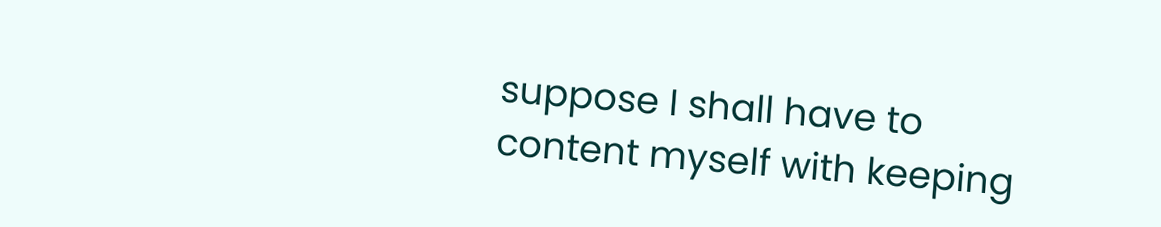suppose I shall have to content myself with keeping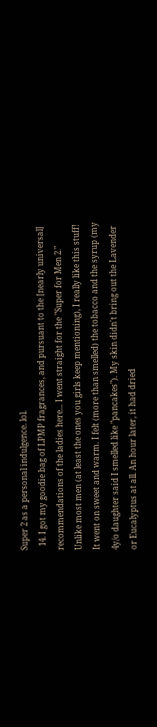Super 2 as a personal indulgence. lol.
  14. I got my goodie bag of LPMP fragrances, and pursuant to the [nearly universal] recommendations of the ladies here... I went straight for the "Super for Men 2." Unlike most men (at least the ones you girls keep mentioning), I really like this stuff! It went on sweet and warm. I felt (more than smelled) the tobacco and the syrup (my 4y/o daughter said I smelled like "pancakes"). My skin didn't bring out the Lavender or Eucalyptus at all. An hour later, it had dried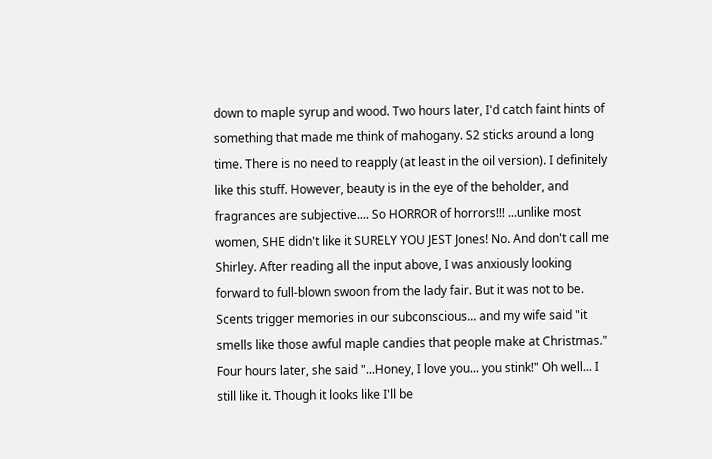down to maple syrup and wood. Two hours later, I'd catch faint hints of something that made me think of mahogany. S2 sticks around a long time. There is no need to reapply (at least in the oil version). I definitely like this stuff. However, beauty is in the eye of the beholder, and fragrances are subjective.... So HORROR of horrors!!! ...unlike most women, SHE didn't like it SURELY YOU JEST Jones! No. And don't call me Shirley. After reading all the input above, I was anxiously looking forward to full-blown swoon from the lady fair. But it was not to be. Scents trigger memories in our subconscious... and my wife said "it smells like those awful maple candies that people make at Christmas." Four hours later, she said "...Honey, I love you... you stink!" Oh well... I still like it. Though it looks like I'll be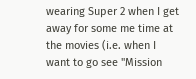wearing Super 2 when I get away for some me time at the movies (i.e. when I want to go see "Mission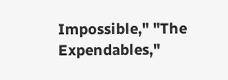Impossible," "The Expendables,"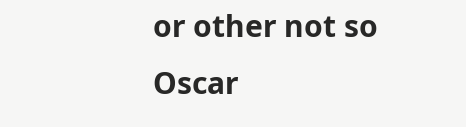or other not so Oscar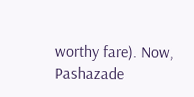worthy fare). Now, Pashazade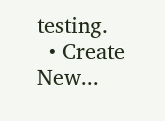testing.
  • Create New...